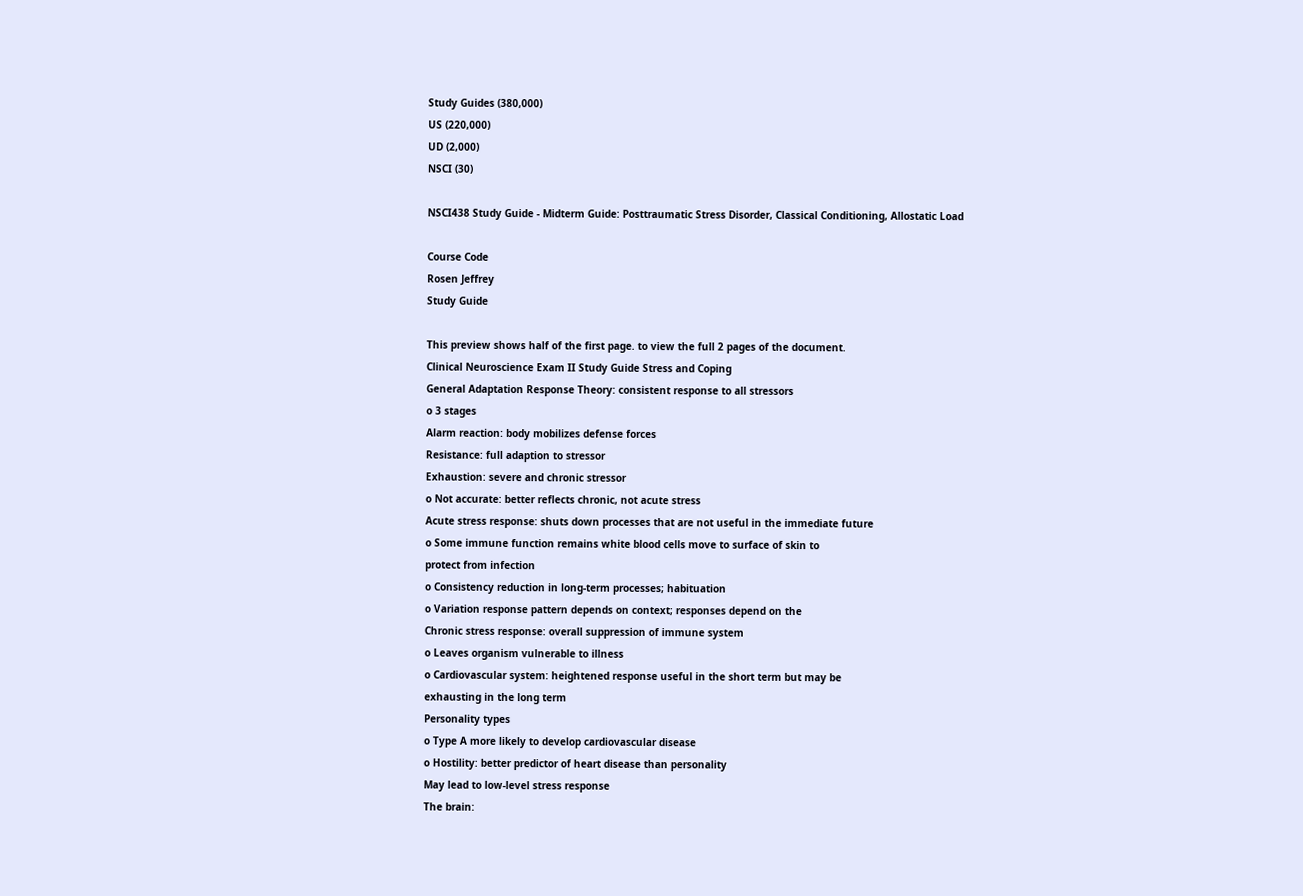Study Guides (380,000)
US (220,000)
UD (2,000)
NSCI (30)

NSCI438 Study Guide - Midterm Guide: Posttraumatic Stress Disorder, Classical Conditioning, Allostatic Load

Course Code
Rosen Jeffrey
Study Guide

This preview shows half of the first page. to view the full 2 pages of the document.
Clinical Neuroscience Exam II Study Guide Stress and Coping
General Adaptation Response Theory: consistent response to all stressors
o 3 stages
Alarm reaction: body mobilizes defense forces
Resistance: full adaption to stressor
Exhaustion: severe and chronic stressor
o Not accurate: better reflects chronic, not acute stress
Acute stress response: shuts down processes that are not useful in the immediate future
o Some immune function remains white blood cells move to surface of skin to
protect from infection
o Consistency reduction in long-term processes; habituation
o Variation response pattern depends on context; responses depend on the
Chronic stress response: overall suppression of immune system
o Leaves organism vulnerable to illness
o Cardiovascular system: heightened response useful in the short term but may be
exhausting in the long term
Personality types
o Type A more likely to develop cardiovascular disease
o Hostility: better predictor of heart disease than personality
May lead to low-level stress response
The brain: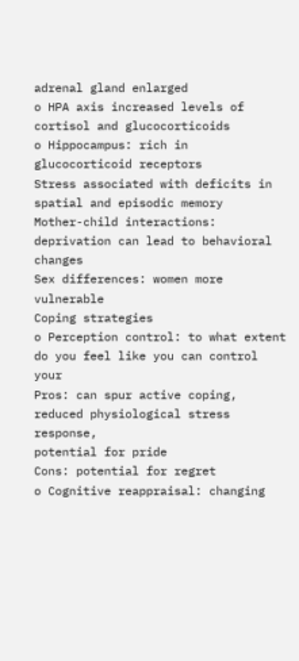adrenal gland enlarged
o HPA axis increased levels of cortisol and glucocorticoids
o Hippocampus: rich in glucocorticoid receptors
Stress associated with deficits in spatial and episodic memory
Mother-child interactions: deprivation can lead to behavioral changes
Sex differences: women more vulnerable
Coping strategies
o Perception control: to what extent do you feel like you can control your
Pros: can spur active coping, reduced physiological stress response,
potential for pride
Cons: potential for regret
o Cognitive reappraisal: changing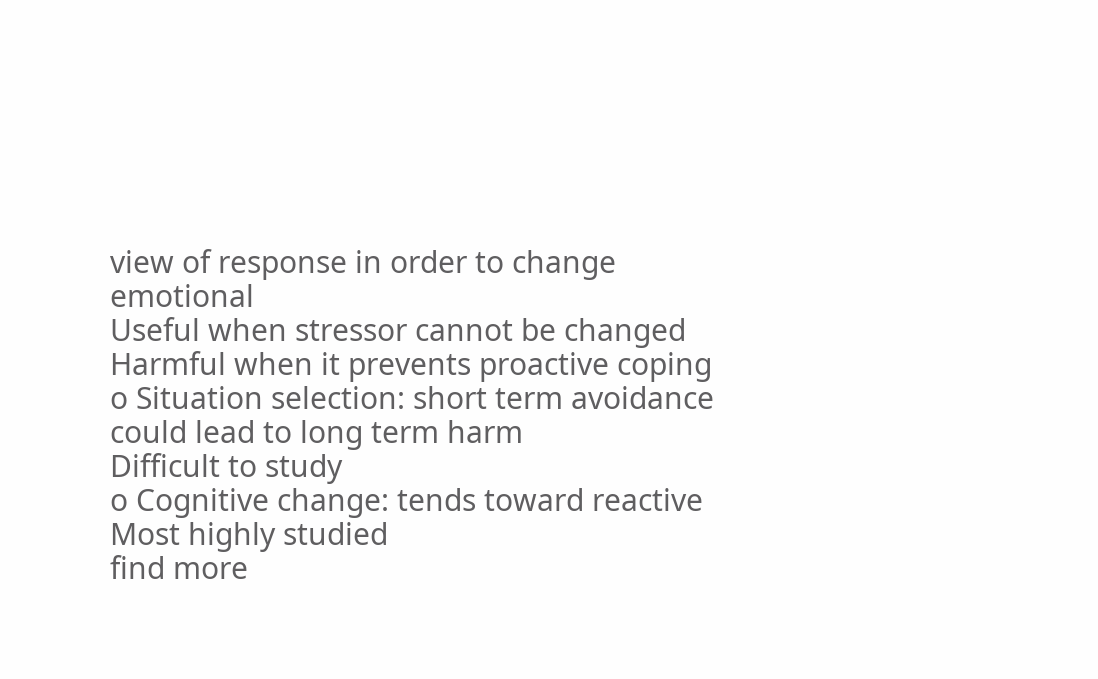view of response in order to change emotional
Useful when stressor cannot be changed
Harmful when it prevents proactive coping
o Situation selection: short term avoidance could lead to long term harm
Difficult to study
o Cognitive change: tends toward reactive
Most highly studied
find more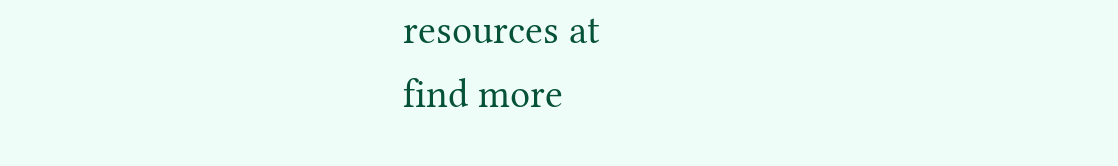resources at
find more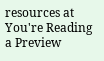resources at
You're Reading a Preview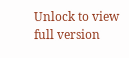Unlock to view full version